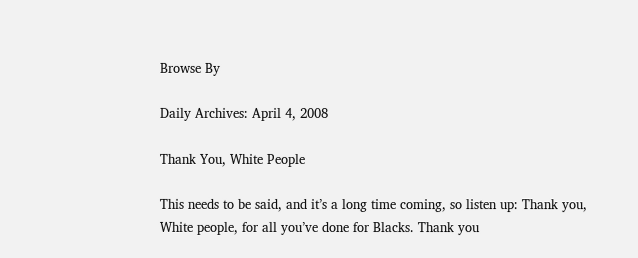Browse By

Daily Archives: April 4, 2008

Thank You, White People

This needs to be said, and it’s a long time coming, so listen up: Thank you, White people, for all you’ve done for Blacks. Thank you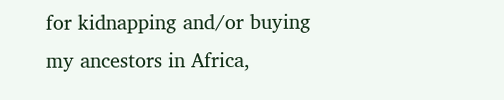for kidnapping and/or buying my ancestors in Africa,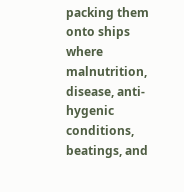packing them onto ships where malnutrition, disease, anti-hygenic conditions, beatings, and